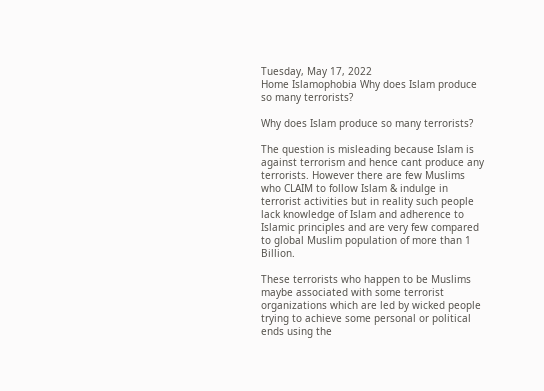Tuesday, May 17, 2022
Home Islamophobia Why does Islam produce so many terrorists?

Why does Islam produce so many terrorists?

The question is misleading because Islam is against terrorism and hence cant produce any terrorists. However there are few Muslims who CLAIM to follow Islam & indulge in terrorist activities but in reality such people lack knowledge of Islam and adherence to Islamic principles and are very few compared to global Muslim population of more than 1 Billion.

These terrorists who happen to be Muslims maybe associated with some terrorist organizations which are led by wicked people trying to achieve some personal or political ends using the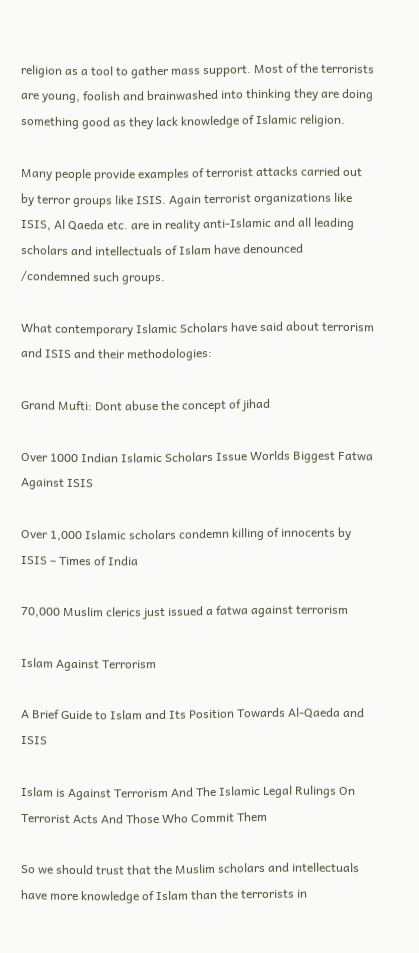religion as a tool to gather mass support. Most of the terrorists are young, foolish and brainwashed into thinking they are doing something good as they lack knowledge of Islamic religion.

Many people provide examples of terrorist attacks carried out by terror groups like ISIS. Again terrorist organizations like ISIS, Al Qaeda etc. are in reality anti-Islamic and all leading scholars and intellectuals of Islam have denounced /condemned such groups.

What contemporary Islamic Scholars have said about terrorism and ISIS and their methodologies:

Grand Mufti: Dont abuse the concept of jihad

Over 1000 Indian Islamic Scholars Issue Worlds Biggest Fatwa Against ISIS

Over 1,000 Islamic scholars condemn killing of innocents by ISIS – Times of India

70,000 Muslim clerics just issued a fatwa against terrorism

Islam Against Terrorism

A Brief Guide to Islam and Its Position Towards Al-Qaeda and ISIS

Islam is Against Terrorism And The Islamic Legal Rulings On Terrorist Acts And Those Who Commit Them

So we should trust that the Muslim scholars and intellectuals have more knowledge of Islam than the terrorists in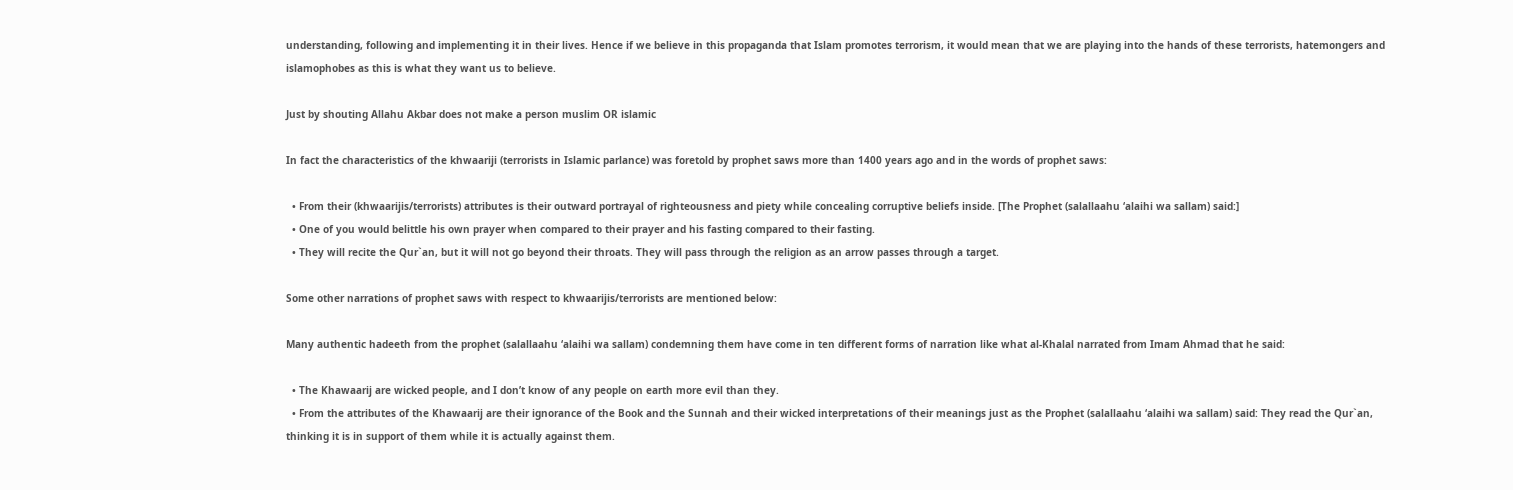understanding, following and implementing it in their lives. Hence if we believe in this propaganda that Islam promotes terrorism, it would mean that we are playing into the hands of these terrorists, hatemongers and islamophobes as this is what they want us to believe.

Just by shouting Allahu Akbar does not make a person muslim OR islamic

In fact the characteristics of the khwaariji (terrorists in Islamic parlance) was foretold by prophet saws more than 1400 years ago and in the words of prophet saws:

  • From their (khwaarijis/terrorists) attributes is their outward portrayal of righteousness and piety while concealing corruptive beliefs inside. [The Prophet (salallaahu ‘alaihi wa sallam) said:]
  • One of you would belittle his own prayer when compared to their prayer and his fasting compared to their fasting.
  • They will recite the Qur`an, but it will not go beyond their throats. They will pass through the religion as an arrow passes through a target.

Some other narrations of prophet saws with respect to khwaarijis/terrorists are mentioned below:

Many authentic hadeeth from the prophet (salallaahu ‘alaihi wa sallam) condemning them have come in ten different forms of narration like what al-Khalal narrated from Imam Ahmad that he said:

  • The Khawaarij are wicked people, and I don’t know of any people on earth more evil than they.
  • From the attributes of the Khawaarij are their ignorance of the Book and the Sunnah and their wicked interpretations of their meanings just as the Prophet (salallaahu ‘alaihi wa sallam) said: They read the Qur`an, thinking it is in support of them while it is actually against them.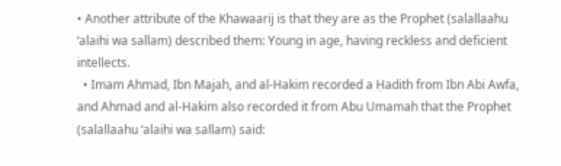• Another attribute of the Khawaarij is that they are as the Prophet (salallaahu ‘alaihi wa sallam) described them: Young in age, having reckless and deficient intellects.
  • Imam Ahmad, Ibn Majah, and al-Hakim recorded a Ḥadith from Ibn Abi Awfa, and Ahmad and al-Hakim also recorded it from Abu Umamah that the Prophet (salallaahu ‘alaihi wa sallam) said: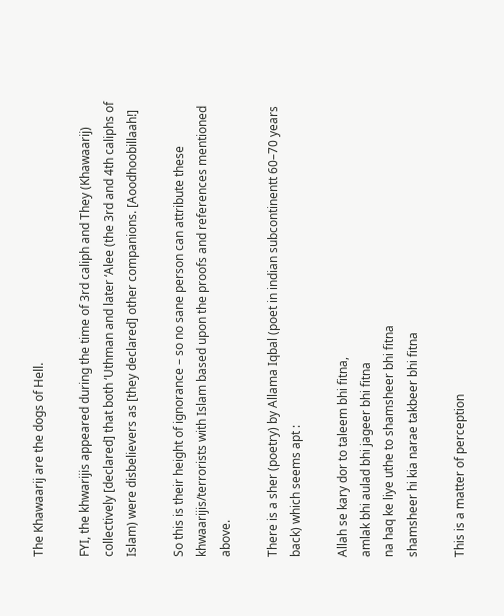The Khawaarij are the dogs of Hell.

FYI, the khwarijis appeared during the time of 3rd caliph and They (Khawaarij) collectively [declared] that both ‘Uthman and later ‘Alee (the 3rd and 4th caliphs of Islam) were disbelievers as [they declared] other companions. [Aoodhoobillaah!]

So this is their height of ignorance – so no sane person can attribute these khwaarijis/terrorists with Islam based upon the proofs and references mentioned above.

There is a sher (poetry) by Allama Iqbal (poet in indian subcontinentt 60–70 years back) which seems apt :

Allah se kary dor to taleem bhi fitna,
amlak bhi aulad bhi jageer bhi fitna
na haq ke liye uthe to shamsheer bhi fitna
shamsheer hi kia narae takbeer bhi fitna

This is a matter of perception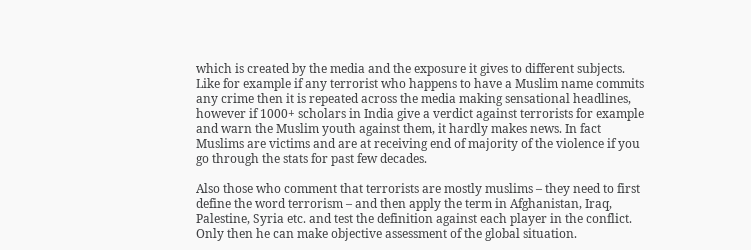which is created by the media and the exposure it gives to different subjects. Like for example if any terrorist who happens to have a Muslim name commits any crime then it is repeated across the media making sensational headlines, however if 1000+ scholars in India give a verdict against terrorists for example and warn the Muslim youth against them, it hardly makes news. In fact Muslims are victims and are at receiving end of majority of the violence if you go through the stats for past few decades.

Also those who comment that terrorists are mostly muslims – they need to first define the word terrorism – and then apply the term in Afghanistan, Iraq, Palestine, Syria etc. and test the definition against each player in the conflict. Only then he can make objective assessment of the global situation.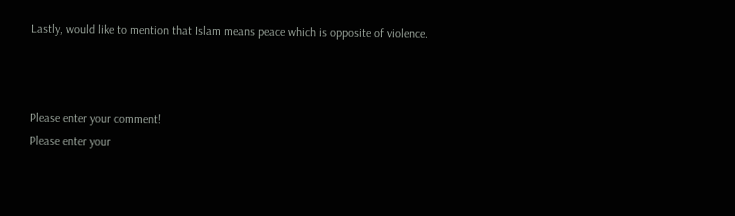Lastly, would like to mention that Islam means peace which is opposite of violence.



Please enter your comment!
Please enter your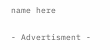name here

- Advertisment -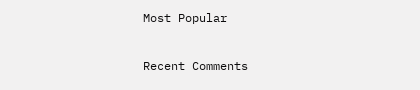Most Popular

Recent Comments